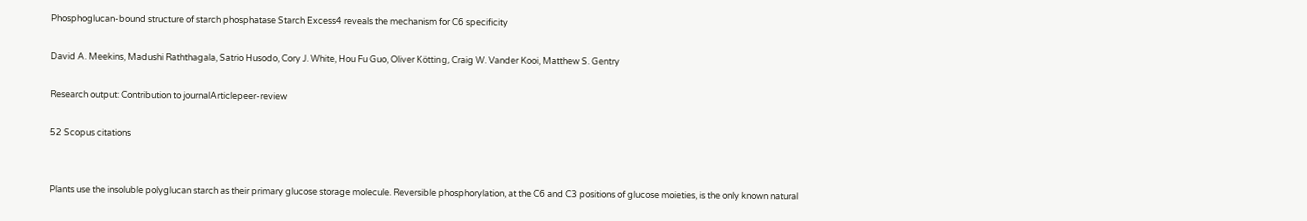Phosphoglucan-bound structure of starch phosphatase Starch Excess4 reveals the mechanism for C6 specificity

David A. Meekins, Madushi Raththagala, Satrio Husodo, Cory J. White, Hou Fu Guo, Oliver Kötting, Craig W. Vander Kooi, Matthew S. Gentry

Research output: Contribution to journalArticlepeer-review

52 Scopus citations


Plants use the insoluble polyglucan starch as their primary glucose storage molecule. Reversible phosphorylation, at the C6 and C3 positions of glucose moieties, is the only known natural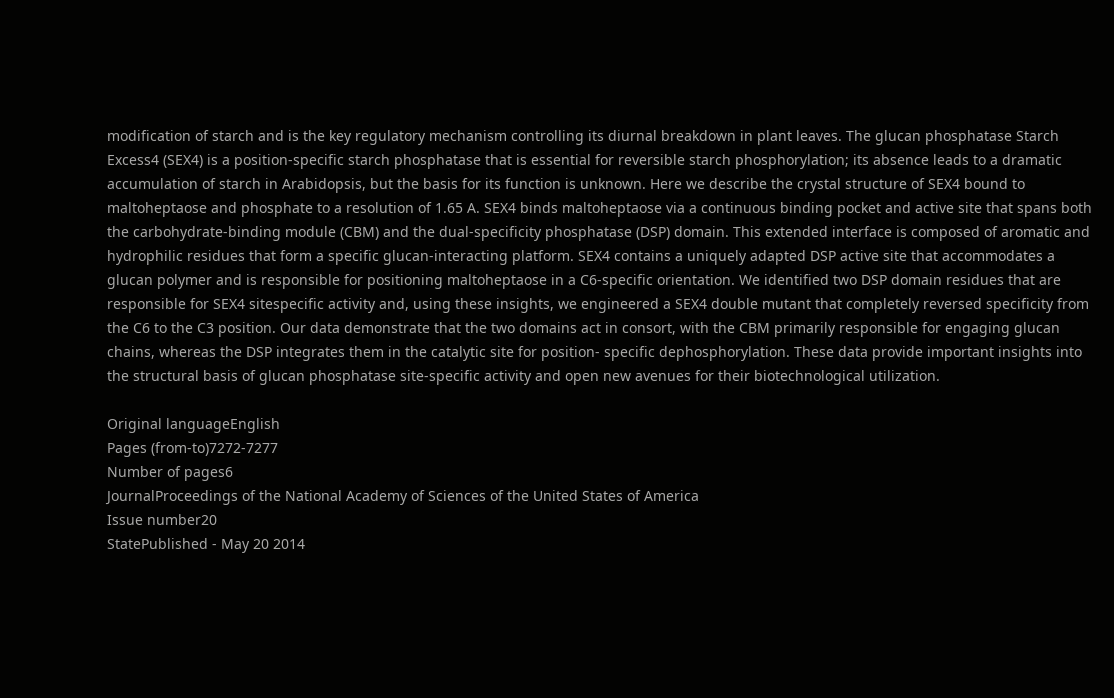modification of starch and is the key regulatory mechanism controlling its diurnal breakdown in plant leaves. The glucan phosphatase Starch Excess4 (SEX4) is a position-specific starch phosphatase that is essential for reversible starch phosphorylation; its absence leads to a dramatic accumulation of starch in Arabidopsis, but the basis for its function is unknown. Here we describe the crystal structure of SEX4 bound to maltoheptaose and phosphate to a resolution of 1.65 A. SEX4 binds maltoheptaose via a continuous binding pocket and active site that spans both the carbohydrate-binding module (CBM) and the dual-specificity phosphatase (DSP) domain. This extended interface is composed of aromatic and hydrophilic residues that form a specific glucan-interacting platform. SEX4 contains a uniquely adapted DSP active site that accommodates a glucan polymer and is responsible for positioning maltoheptaose in a C6-specific orientation. We identified two DSP domain residues that are responsible for SEX4 sitespecific activity and, using these insights, we engineered a SEX4 double mutant that completely reversed specificity from the C6 to the C3 position. Our data demonstrate that the two domains act in consort, with the CBM primarily responsible for engaging glucan chains, whereas the DSP integrates them in the catalytic site for position- specific dephosphorylation. These data provide important insights into the structural basis of glucan phosphatase site-specific activity and open new avenues for their biotechnological utilization.

Original languageEnglish
Pages (from-to)7272-7277
Number of pages6
JournalProceedings of the National Academy of Sciences of the United States of America
Issue number20
StatePublished - May 20 2014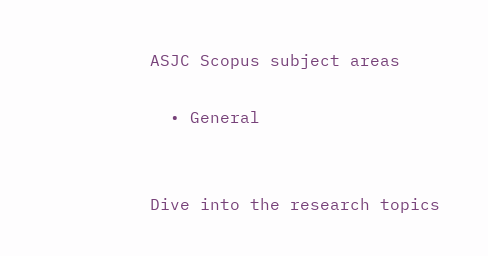ASJC Scopus subject areas

  • General


Dive into the research topics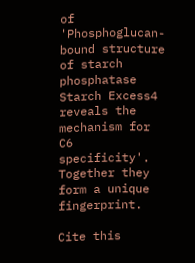of 'Phosphoglucan-bound structure of starch phosphatase Starch Excess4 reveals the mechanism for C6 specificity'. Together they form a unique fingerprint.

Cite this